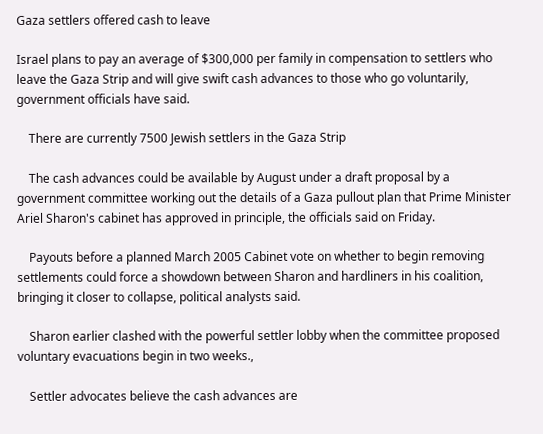Gaza settlers offered cash to leave

Israel plans to pay an average of $300,000 per family in compensation to settlers who leave the Gaza Strip and will give swift cash advances to those who go voluntarily, government officials have said.

    There are currently 7500 Jewish settlers in the Gaza Strip

    The cash advances could be available by August under a draft proposal by a government committee working out the details of a Gaza pullout plan that Prime Minister Ariel Sharon's cabinet has approved in principle, the officials said on Friday.

    Payouts before a planned March 2005 Cabinet vote on whether to begin removing settlements could force a showdown between Sharon and hardliners in his coalition, bringing it closer to collapse, political analysts said.

    Sharon earlier clashed with the powerful settler lobby when the committee proposed voluntary evacuations begin in two weeks.,

    Settler advocates believe the cash advances are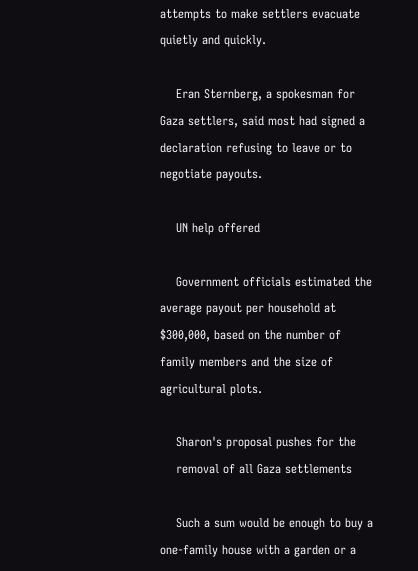attempts to make settlers evacuate quietly and quickly.

    Eran Sternberg, a spokesman for Gaza settlers, said most had signed a declaration refusing to leave or to negotiate payouts.

    UN help offered

    Government officials estimated the average payout per household at $300,000, based on the number of family members and the size of agricultural plots.

    Sharon's proposal pushes for the
    removal of all Gaza settlements

    Such a sum would be enough to buy a one-family house with a garden or a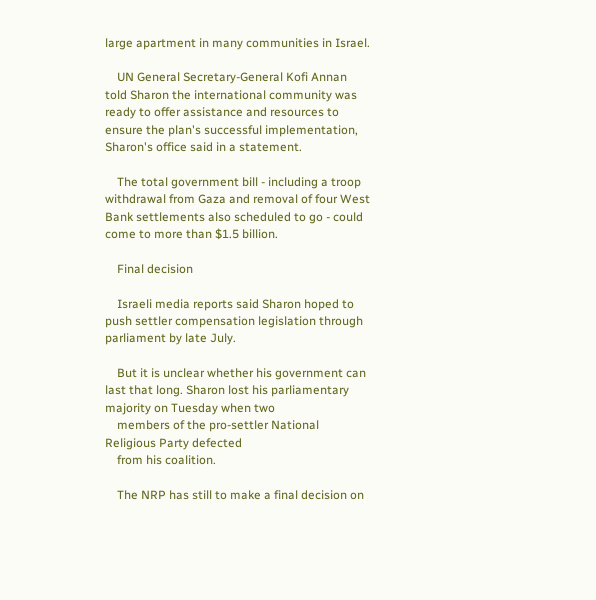large apartment in many communities in Israel.

    UN General Secretary-General Kofi Annan told Sharon the international community was ready to offer assistance and resources to ensure the plan's successful implementation, Sharon's office said in a statement.

    The total government bill - including a troop withdrawal from Gaza and removal of four West Bank settlements also scheduled to go - could come to more than $1.5 billion.

    Final decision

    Israeli media reports said Sharon hoped to push settler compensation legislation through parliament by late July.

    But it is unclear whether his government can last that long. Sharon lost his parliamentary majority on Tuesday when two
    members of the pro-settler National Religious Party defected
    from his coalition.

    The NRP has still to make a final decision on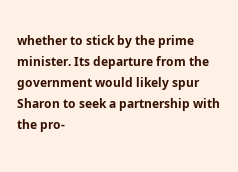whether to stick by the prime minister. Its departure from the government would likely spur Sharon to seek a partnership with the pro-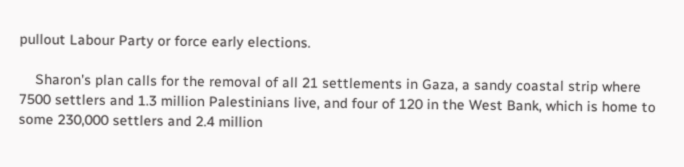pullout Labour Party or force early elections.

    Sharon's plan calls for the removal of all 21 settlements in Gaza, a sandy coastal strip where 7500 settlers and 1.3 million Palestinians live, and four of 120 in the West Bank, which is home to some 230,000 settlers and 2.4 million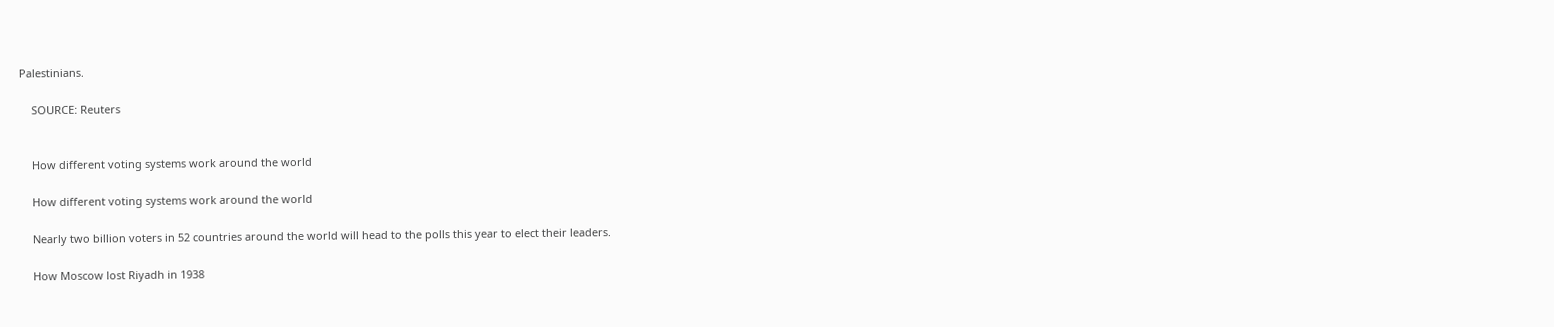Palestinians.

    SOURCE: Reuters


    How different voting systems work around the world

    How different voting systems work around the world

    Nearly two billion voters in 52 countries around the world will head to the polls this year to elect their leaders.

    How Moscow lost Riyadh in 1938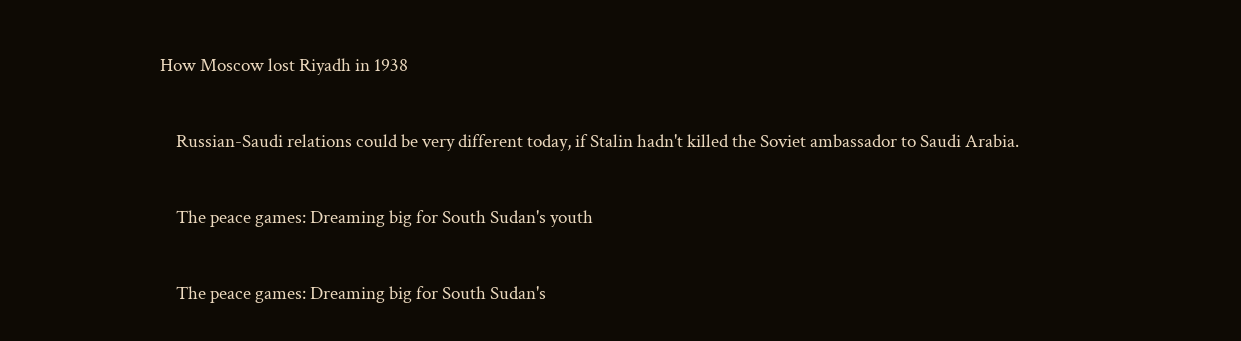How Moscow lost Riyadh in 1938

    Russian-Saudi relations could be very different today, if Stalin hadn't killed the Soviet ambassador to Saudi Arabia.

    The peace games: Dreaming big for South Sudan's youth

    The peace games: Dreaming big for South Sudan's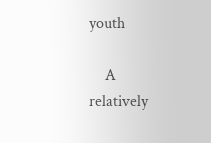youth

    A relatively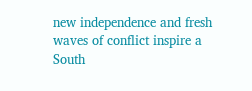new independence and fresh waves of conflict inspire a South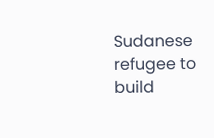Sudanese refugee to build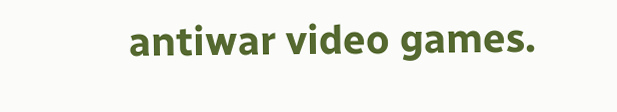antiwar video games.